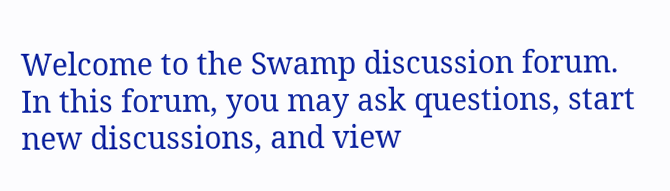Welcome to the Swamp discussion forum. In this forum, you may ask questions, start new discussions, and view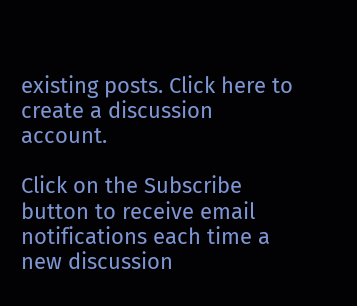existing posts. Click here to create a discussion account.

Click on the Subscribe button to receive email notifications each time a new discussion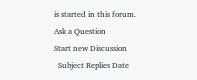is started in this forum.
Ask a Question
Start new Discussion
  Subject Replies Date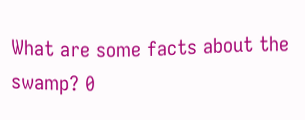What are some facts about the swamp? 0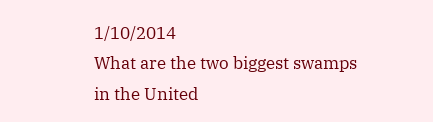1/10/2014
What are the two biggest swamps in the United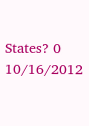States? 0 10/16/2012